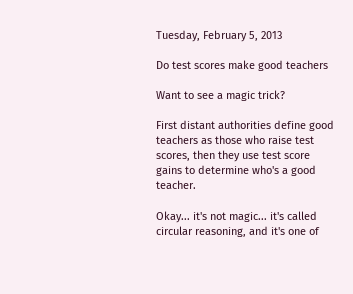Tuesday, February 5, 2013

Do test scores make good teachers

Want to see a magic trick?

First distant authorities define good teachers as those who raise test scores, then they use test score gains to determine who's a good teacher.

Okay... it's not magic... it's called circular reasoning, and it's one of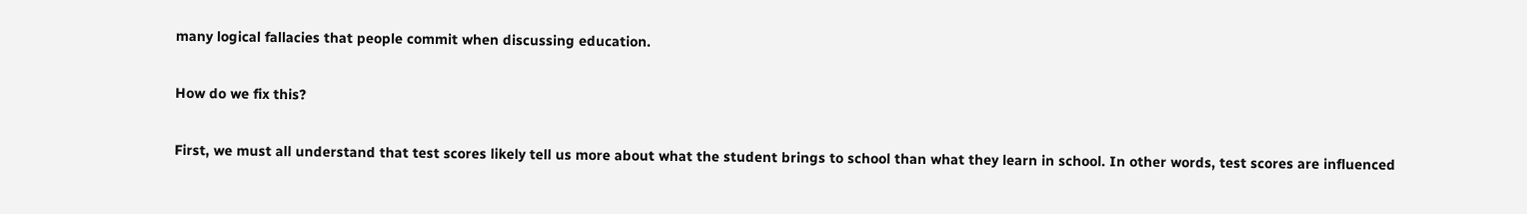many logical fallacies that people commit when discussing education.

How do we fix this?

First, we must all understand that test scores likely tell us more about what the student brings to school than what they learn in school. In other words, test scores are influenced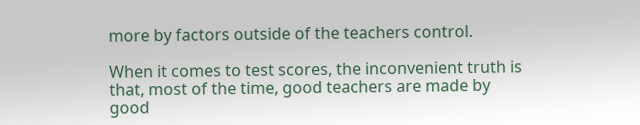more by factors outside of the teachers control.

When it comes to test scores, the inconvenient truth is that, most of the time, good teachers are made by good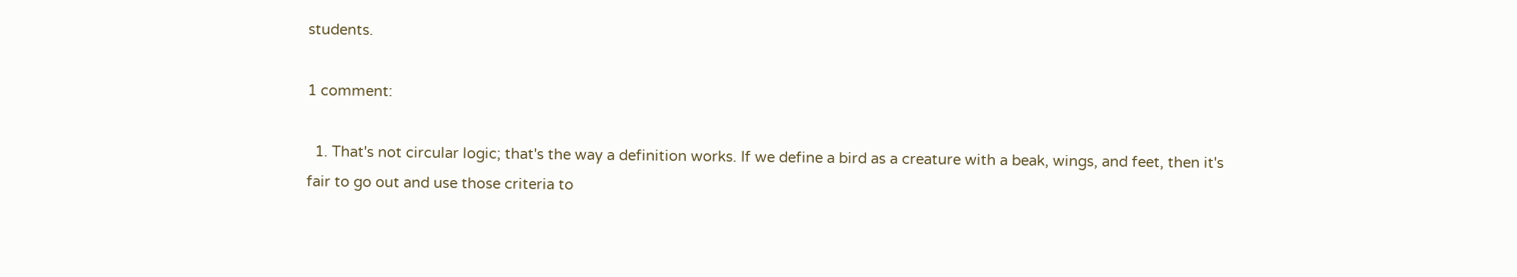students.

1 comment:

  1. That's not circular logic; that's the way a definition works. If we define a bird as a creature with a beak, wings, and feet, then it's fair to go out and use those criteria to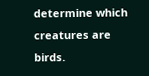determine which creatures are birds.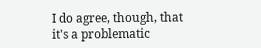I do agree, though, that it's a problematic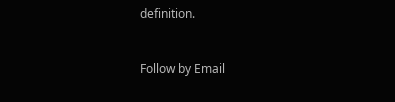definition.


Follow by Email